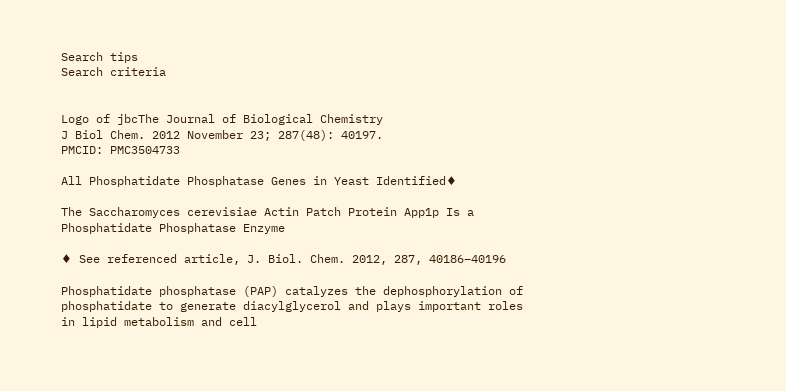Search tips
Search criteria


Logo of jbcThe Journal of Biological Chemistry
J Biol Chem. 2012 November 23; 287(48): 40197.
PMCID: PMC3504733

All Phosphatidate Phosphatase Genes in Yeast Identified♦

The Saccharomyces cerevisiae Actin Patch Protein App1p Is a Phosphatidate Phosphatase Enzyme

♦ See referenced article, J. Biol. Chem. 2012, 287, 40186–40196

Phosphatidate phosphatase (PAP) catalyzes the dephosphorylation of phosphatidate to generate diacylglycerol and plays important roles in lipid metabolism and cell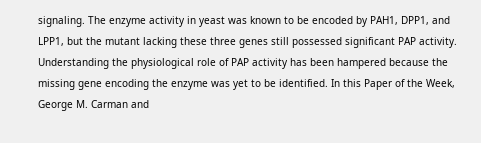signaling. The enzyme activity in yeast was known to be encoded by PAH1, DPP1, and LPP1, but the mutant lacking these three genes still possessed significant PAP activity. Understanding the physiological role of PAP activity has been hampered because the missing gene encoding the enzyme was yet to be identified. In this Paper of the Week, George M. Carman and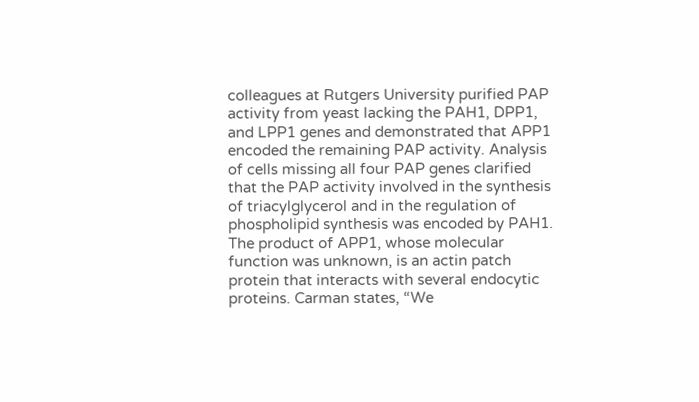colleagues at Rutgers University purified PAP activity from yeast lacking the PAH1, DPP1, and LPP1 genes and demonstrated that APP1 encoded the remaining PAP activity. Analysis of cells missing all four PAP genes clarified that the PAP activity involved in the synthesis of triacylglycerol and in the regulation of phospholipid synthesis was encoded by PAH1. The product of APP1, whose molecular function was unknown, is an actin patch protein that interacts with several endocytic proteins. Carman states, “We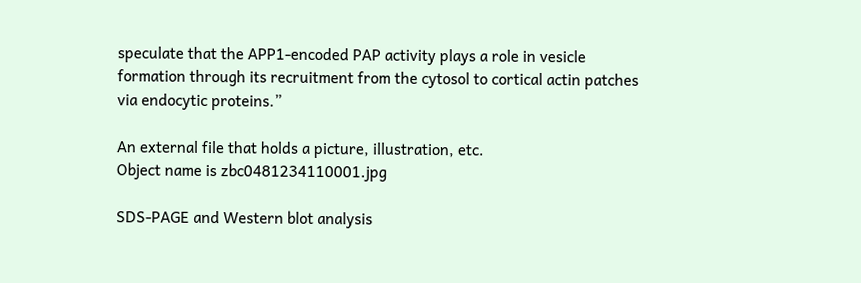speculate that the APP1-encoded PAP activity plays a role in vesicle formation through its recruitment from the cytosol to cortical actin patches via endocytic proteins.”

An external file that holds a picture, illustration, etc.
Object name is zbc0481234110001.jpg

SDS-PAGE and Western blot analysis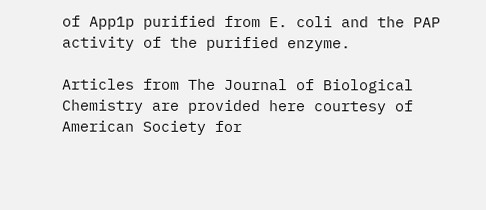of App1p purified from E. coli and the PAP activity of the purified enzyme.

Articles from The Journal of Biological Chemistry are provided here courtesy of American Society for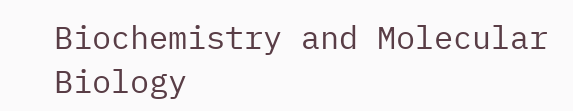Biochemistry and Molecular Biology